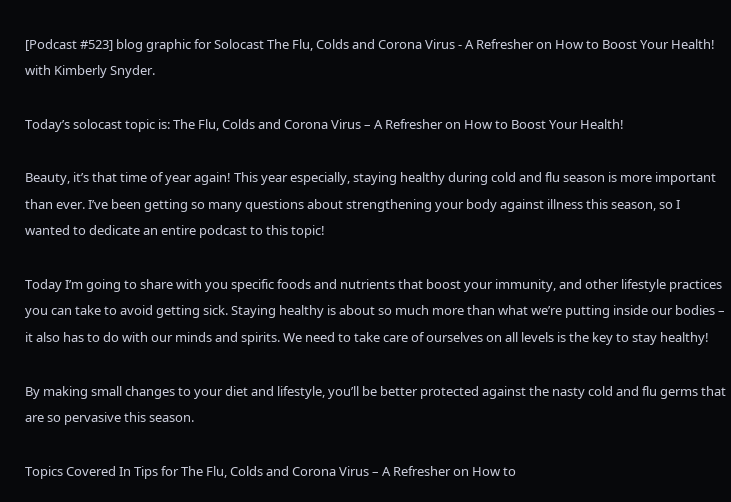[Podcast #523] blog graphic for Solocast The Flu, Colds and Corona Virus - A Refresher on How to Boost Your Health! with Kimberly Snyder.

Today’s solocast topic is: The Flu, Colds and Corona Virus – A Refresher on How to Boost Your Health!

Beauty, it’s that time of year again! This year especially, staying healthy during cold and flu season is more important than ever. I’ve been getting so many questions about strengthening your body against illness this season, so I wanted to dedicate an entire podcast to this topic!

Today I’m going to share with you specific foods and nutrients that boost your immunity, and other lifestyle practices you can take to avoid getting sick. Staying healthy is about so much more than what we’re putting inside our bodies – it also has to do with our minds and spirits. We need to take care of ourselves on all levels is the key to stay healthy!

By making small changes to your diet and lifestyle, you’ll be better protected against the nasty cold and flu germs that are so pervasive this season.

Topics Covered In Tips for The Flu, Colds and Corona Virus – A Refresher on How to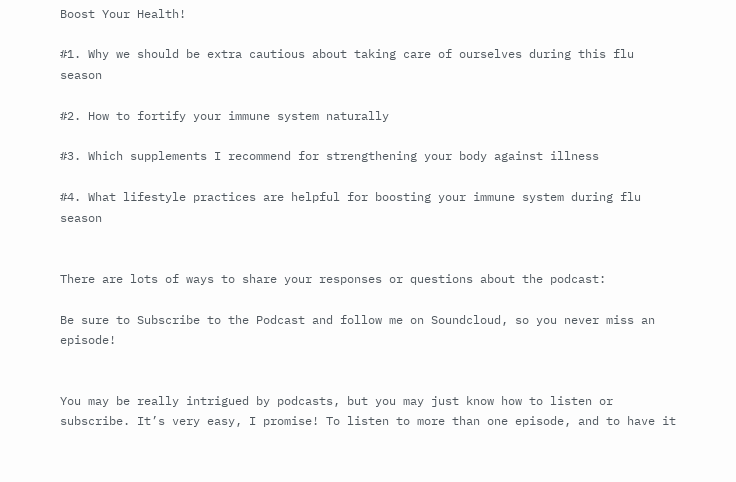Boost Your Health!

#1. Why we should be extra cautious about taking care of ourselves during this flu season

#2. How to fortify your immune system naturally

#3. Which supplements I recommend for strengthening your body against illness

#4. What lifestyle practices are helpful for boosting your immune system during flu season


There are lots of ways to share your responses or questions about the podcast:

Be sure to Subscribe to the Podcast and follow me on Soundcloud, so you never miss an episode!


You may be really intrigued by podcasts, but you may just know how to listen or subscribe. It’s very easy, I promise! To listen to more than one episode, and to have it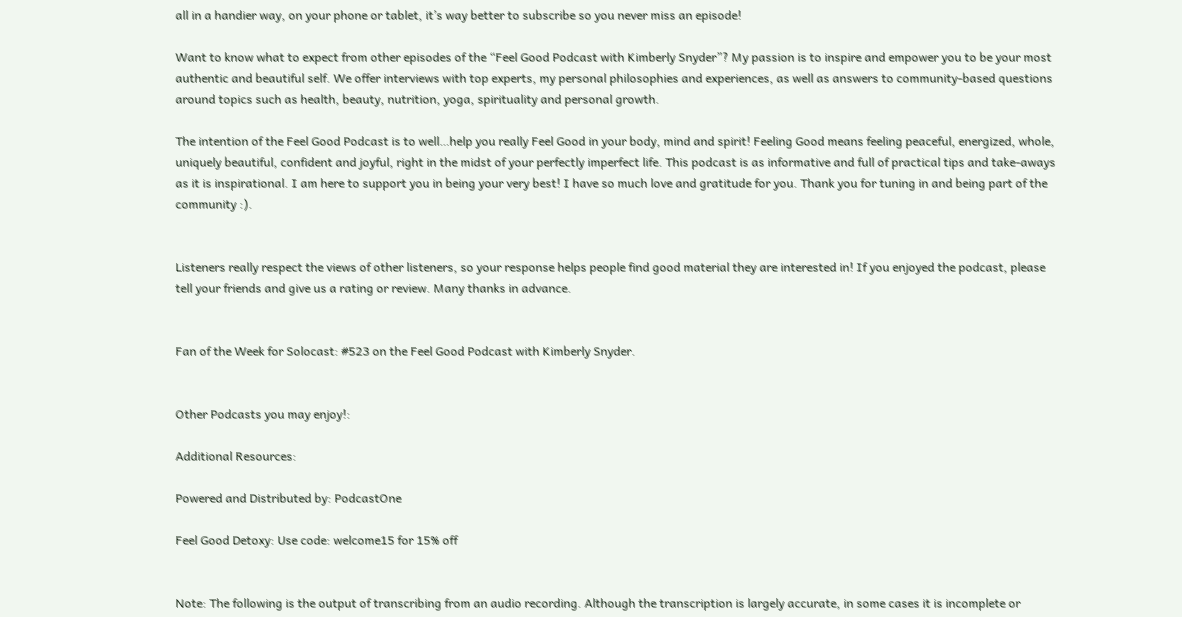all in a handier way, on your phone or tablet, it’s way better to subscribe so you never miss an episode!

Want to know what to expect from other episodes of the “Feel Good Podcast with Kimberly Snyder”? My passion is to inspire and empower you to be your most authentic and beautiful self. We offer interviews with top experts, my personal philosophies and experiences, as well as answers to community-based questions around topics such as health, beauty, nutrition, yoga, spirituality and personal growth.

The intention of the Feel Good Podcast is to well…help you really Feel Good in your body, mind and spirit! Feeling Good means feeling peaceful, energized, whole, uniquely beautiful, confident and joyful, right in the midst of your perfectly imperfect life. This podcast is as informative and full of practical tips and take-aways as it is inspirational. I am here to support you in being your very best! I have so much love and gratitude for you. Thank you for tuning in and being part of the community :).


Listeners really respect the views of other listeners, so your response helps people find good material they are interested in! If you enjoyed the podcast, please tell your friends and give us a rating or review. Many thanks in advance.


Fan of the Week for Solocast: #523 on the Feel Good Podcast with Kimberly Snyder.


Other Podcasts you may enjoy!:

Additional Resources:

Powered and Distributed by: PodcastOne

Feel Good Detoxy: Use code: welcome15 for 15% off


Note: The following is the output of transcribing from an audio recording. Although the transcription is largely accurate, in some cases it is incomplete or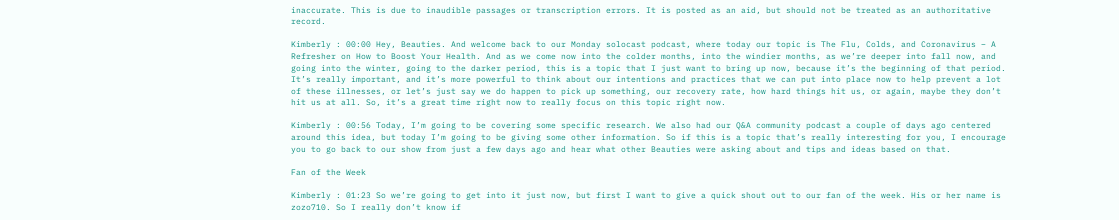inaccurate. This is due to inaudible passages or transcription errors. It is posted as an aid, but should not be treated as an authoritative record.

Kimberly : 00:00 Hey, Beauties. And welcome back to our Monday solocast podcast, where today our topic is The Flu, Colds, and Coronavirus – A Refresher on How to Boost Your Health. And as we come now into the colder months, into the windier months, as we’re deeper into fall now, and going into the winter, going to the darker period, this is a topic that I just want to bring up now, because it’s the beginning of that period. It’s really important, and it’s more powerful to think about our intentions and practices that we can put into place now to help prevent a lot of these illnesses, or let’s just say we do happen to pick up something, our recovery rate, how hard things hit us, or again, maybe they don’t hit us at all. So, it’s a great time right now to really focus on this topic right now.

Kimberly : 00:56 Today, I’m going to be covering some specific research. We also had our Q&A community podcast a couple of days ago centered around this idea, but today I’m going to be giving some other information. So if this is a topic that’s really interesting for you, I encourage you to go back to our show from just a few days ago and hear what other Beauties were asking about and tips and ideas based on that.

Fan of the Week

Kimberly : 01:23 So we’re going to get into it just now, but first I want to give a quick shout out to our fan of the week. His or her name is zozo710. So I really don’t know if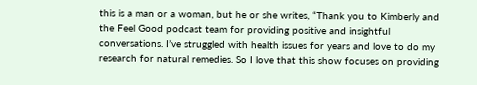this is a man or a woman, but he or she writes, “Thank you to Kimberly and the Feel Good podcast team for providing positive and insightful conversations. I’ve struggled with health issues for years and love to do my research for natural remedies. So I love that this show focuses on providing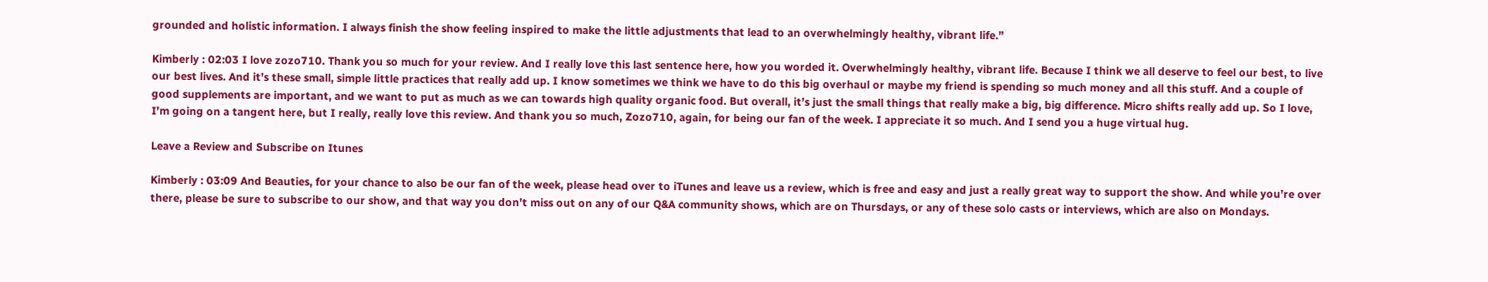grounded and holistic information. I always finish the show feeling inspired to make the little adjustments that lead to an overwhelmingly healthy, vibrant life.”

Kimberly : 02:03 I love zozo710. Thank you so much for your review. And I really love this last sentence here, how you worded it. Overwhelmingly healthy, vibrant life. Because I think we all deserve to feel our best, to live our best lives. And it’s these small, simple little practices that really add up. I know sometimes we think we have to do this big overhaul or maybe my friend is spending so much money and all this stuff. And a couple of good supplements are important, and we want to put as much as we can towards high quality organic food. But overall, it’s just the small things that really make a big, big difference. Micro shifts really add up. So I love, I’m going on a tangent here, but I really, really love this review. And thank you so much, Zozo710, again, for being our fan of the week. I appreciate it so much. And I send you a huge virtual hug.

Leave a Review and Subscribe on Itunes

Kimberly : 03:09 And Beauties, for your chance to also be our fan of the week, please head over to iTunes and leave us a review, which is free and easy and just a really great way to support the show. And while you’re over there, please be sure to subscribe to our show, and that way you don’t miss out on any of our Q&A community shows, which are on Thursdays, or any of these solo casts or interviews, which are also on Mondays.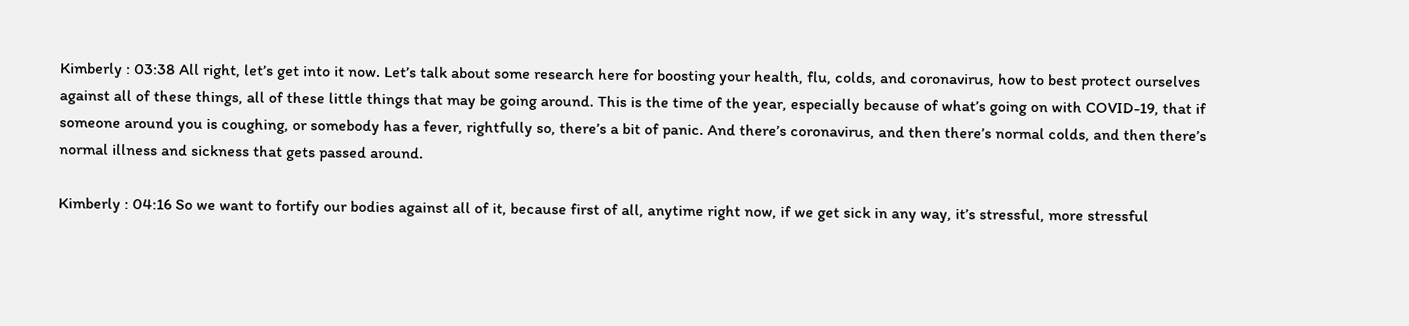Kimberly : 03:38 All right, let’s get into it now. Let’s talk about some research here for boosting your health, flu, colds, and coronavirus, how to best protect ourselves against all of these things, all of these little things that may be going around. This is the time of the year, especially because of what’s going on with COVID-19, that if someone around you is coughing, or somebody has a fever, rightfully so, there’s a bit of panic. And there’s coronavirus, and then there’s normal colds, and then there’s normal illness and sickness that gets passed around.

Kimberly : 04:16 So we want to fortify our bodies against all of it, because first of all, anytime right now, if we get sick in any way, it’s stressful, more stressful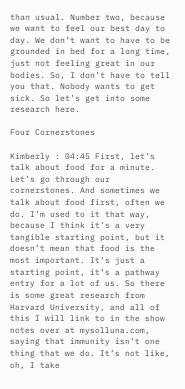than usual. Number two, because we want to feel our best day to day. We don’t want to have to be grounded in bed for a long time, just not feeling great in our bodies. So, I don’t have to tell you that. Nobody wants to get sick. So let’s get into some research here.

Four Cornerstones

Kimberly : 04:45 First, let’s talk about food for a minute. Let’s go through our cornerstones. And sometimes we talk about food first, often we do. I’m used to it that way, because I think it’s a very tangible starting point, but it doesn’t mean that food is the most important. It’s just a starting point, it’s a pathway entry for a lot of us. So there is some great research from Harvard University, and all of this I will link to in the show notes over at mysolluna.com, saying that immunity isn’t one thing that we do. It’s not like, oh, I take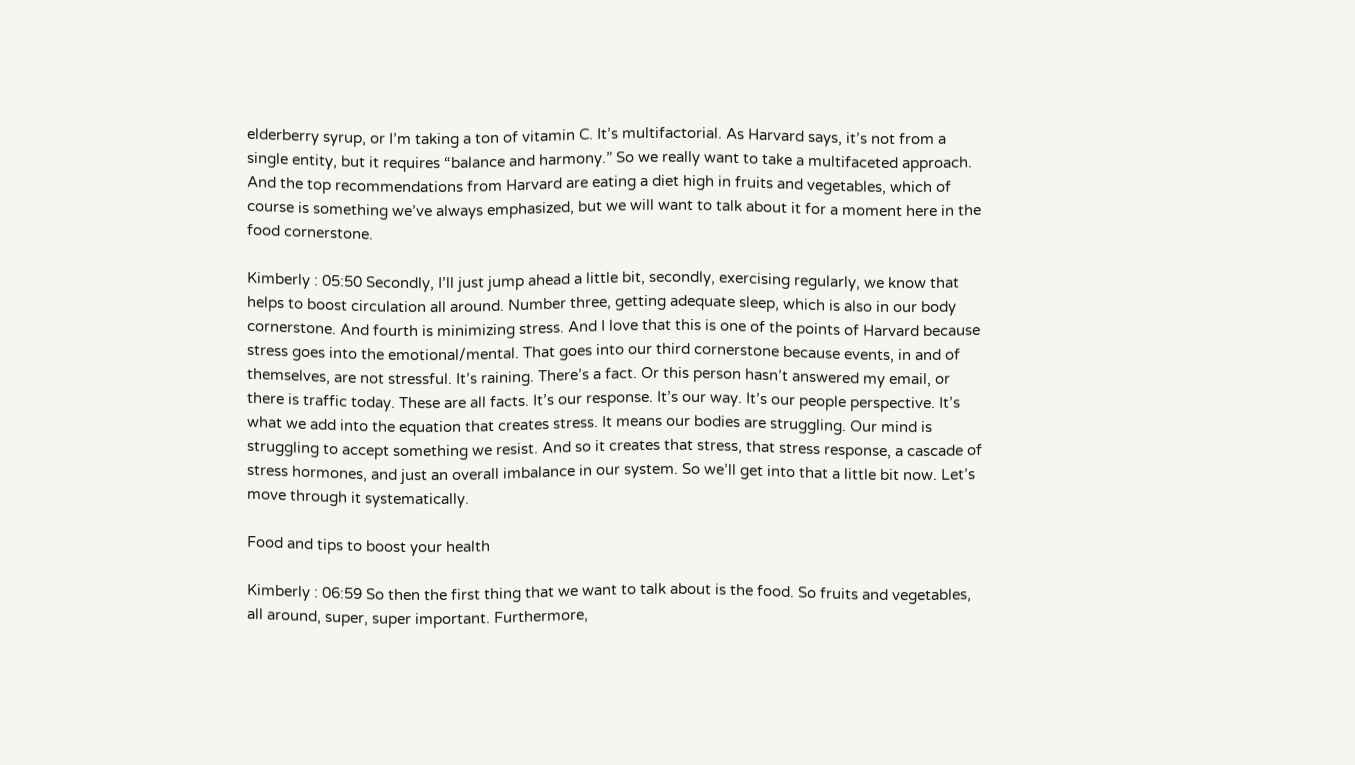elderberry syrup, or I’m taking a ton of vitamin C. It’s multifactorial. As Harvard says, it’s not from a single entity, but it requires “balance and harmony.” So we really want to take a multifaceted approach. And the top recommendations from Harvard are eating a diet high in fruits and vegetables, which of course is something we’ve always emphasized, but we will want to talk about it for a moment here in the food cornerstone.

Kimberly : 05:50 Secondly, I’ll just jump ahead a little bit, secondly, exercising regularly, we know that helps to boost circulation all around. Number three, getting adequate sleep, which is also in our body cornerstone. And fourth is minimizing stress. And I love that this is one of the points of Harvard because stress goes into the emotional/mental. That goes into our third cornerstone because events, in and of themselves, are not stressful. It’s raining. There’s a fact. Or this person hasn’t answered my email, or there is traffic today. These are all facts. It’s our response. It’s our way. It’s our people perspective. It’s what we add into the equation that creates stress. It means our bodies are struggling. Our mind is struggling to accept something we resist. And so it creates that stress, that stress response, a cascade of stress hormones, and just an overall imbalance in our system. So we’ll get into that a little bit now. Let’s move through it systematically.

Food and tips to boost your health

Kimberly : 06:59 So then the first thing that we want to talk about is the food. So fruits and vegetables, all around, super, super important. Furthermore,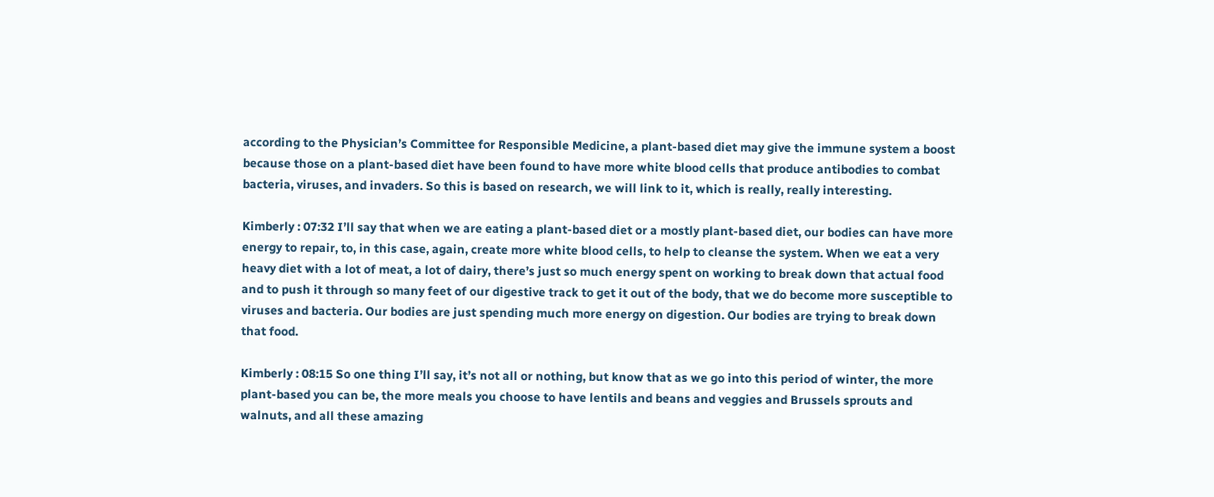according to the Physician’s Committee for Responsible Medicine, a plant-based diet may give the immune system a boost because those on a plant-based diet have been found to have more white blood cells that produce antibodies to combat bacteria, viruses, and invaders. So this is based on research, we will link to it, which is really, really interesting.

Kimberly : 07:32 I’ll say that when we are eating a plant-based diet or a mostly plant-based diet, our bodies can have more energy to repair, to, in this case, again, create more white blood cells, to help to cleanse the system. When we eat a very heavy diet with a lot of meat, a lot of dairy, there’s just so much energy spent on working to break down that actual food and to push it through so many feet of our digestive track to get it out of the body, that we do become more susceptible to viruses and bacteria. Our bodies are just spending much more energy on digestion. Our bodies are trying to break down that food.

Kimberly : 08:15 So one thing I’ll say, it’s not all or nothing, but know that as we go into this period of winter, the more plant-based you can be, the more meals you choose to have lentils and beans and veggies and Brussels sprouts and walnuts, and all these amazing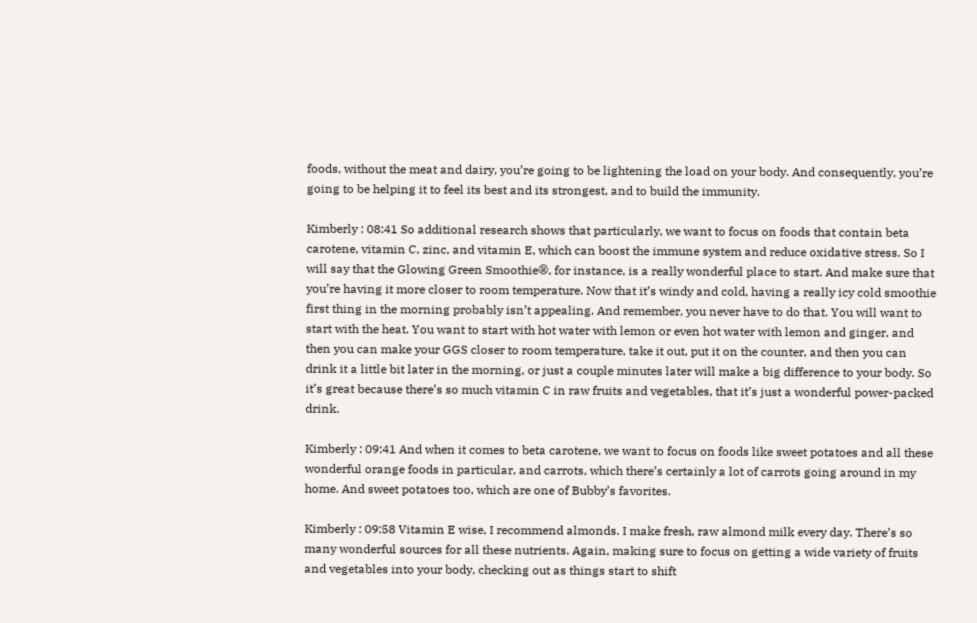foods, without the meat and dairy, you’re going to be lightening the load on your body. And consequently, you’re going to be helping it to feel its best and its strongest, and to build the immunity.

Kimberly : 08:41 So additional research shows that particularly, we want to focus on foods that contain beta carotene, vitamin C, zinc, and vitamin E, which can boost the immune system and reduce oxidative stress. So I will say that the Glowing Green Smoothie®, for instance, is a really wonderful place to start. And make sure that you’re having it more closer to room temperature. Now that it’s windy and cold, having a really icy cold smoothie first thing in the morning probably isn’t appealing. And remember, you never have to do that. You will want to start with the heat. You want to start with hot water with lemon or even hot water with lemon and ginger, and then you can make your GGS closer to room temperature, take it out, put it on the counter, and then you can drink it a little bit later in the morning, or just a couple minutes later will make a big difference to your body. So it’s great because there’s so much vitamin C in raw fruits and vegetables, that it’s just a wonderful power-packed drink.

Kimberly : 09:41 And when it comes to beta carotene, we want to focus on foods like sweet potatoes and all these wonderful orange foods in particular, and carrots, which there’s certainly a lot of carrots going around in my home. And sweet potatoes too, which are one of Bubby’s favorites.

Kimberly : 09:58 Vitamin E wise, I recommend almonds. I make fresh, raw almond milk every day. There’s so many wonderful sources for all these nutrients. Again, making sure to focus on getting a wide variety of fruits and vegetables into your body, checking out as things start to shift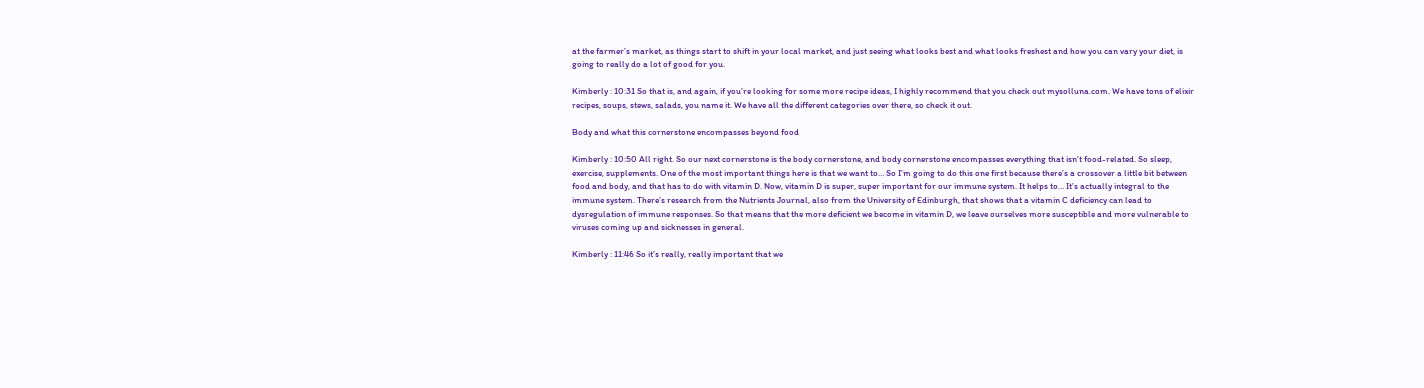at the farmer’s market, as things start to shift in your local market, and just seeing what looks best and what looks freshest and how you can vary your diet, is going to really do a lot of good for you.

Kimberly : 10:31 So that is, and again, if you’re looking for some more recipe ideas, I highly recommend that you check out mysolluna.com. We have tons of elixir recipes, soups, stews, salads, you name it. We have all the different categories over there, so check it out.

Body and what this cornerstone encompasses beyond food

Kimberly : 10:50 All right. So our next cornerstone is the body cornerstone, and body cornerstone encompasses everything that isn’t food-related. So sleep, exercise, supplements. One of the most important things here is that we want to… So I’m going to do this one first because there’s a crossover a little bit between food and body, and that has to do with vitamin D. Now, vitamin D is super, super important for our immune system. It helps to… It’s actually integral to the immune system. There’s research from the Nutrients Journal, also from the University of Edinburgh, that shows that a vitamin C deficiency can lead to dysregulation of immune responses. So that means that the more deficient we become in vitamin D, we leave ourselves more susceptible and more vulnerable to viruses coming up and sicknesses in general.

Kimberly : 11:46 So it’s really, really important that we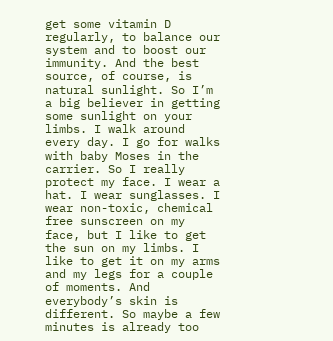get some vitamin D regularly, to balance our system and to boost our immunity. And the best source, of course, is natural sunlight. So I’m a big believer in getting some sunlight on your limbs. I walk around every day. I go for walks with baby Moses in the carrier. So I really protect my face. I wear a hat. I wear sunglasses. I wear non-toxic, chemical free sunscreen on my face, but I like to get the sun on my limbs. I like to get it on my arms and my legs for a couple of moments. And everybody’s skin is different. So maybe a few minutes is already too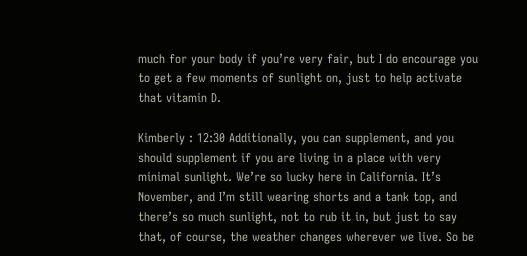much for your body if you’re very fair, but I do encourage you to get a few moments of sunlight on, just to help activate that vitamin D.

Kimberly : 12:30 Additionally, you can supplement, and you should supplement if you are living in a place with very minimal sunlight. We’re so lucky here in California. It’s November, and I’m still wearing shorts and a tank top, and there’s so much sunlight, not to rub it in, but just to say that, of course, the weather changes wherever we live. So be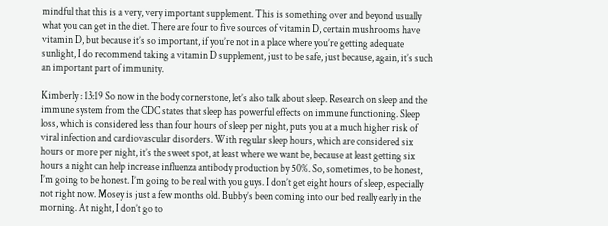mindful that this is a very, very important supplement. This is something over and beyond usually what you can get in the diet. There are four to five sources of vitamin D, certain mushrooms have vitamin D, but because it’s so important, if you’re not in a place where you’re getting adequate sunlight, I do recommend taking a vitamin D supplement, just to be safe, just because, again, it’s such an important part of immunity.

Kimberly : 13:19 So now in the body cornerstone, let’s also talk about sleep. Research on sleep and the immune system from the CDC states that sleep has powerful effects on immune functioning. Sleep loss, which is considered less than four hours of sleep per night, puts you at a much higher risk of viral infection and cardiovascular disorders. With regular sleep hours, which are considered six hours or more per night, it’s the sweet spot, at least where we want be, because at least getting six hours a night can help increase influenza antibody production by 50%. So, sometimes, to be honest, I’m going to be honest. I’m going to be real with you guys. I don’t get eight hours of sleep, especially not right now. Mosey is just a few months old. Bubby’s been coming into our bed really early in the morning. At night, I don’t go to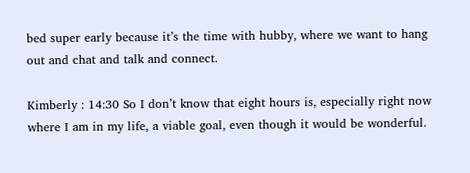bed super early because it’s the time with hubby, where we want to hang out and chat and talk and connect.

Kimberly : 14:30 So I don’t know that eight hours is, especially right now where I am in my life, a viable goal, even though it would be wonderful.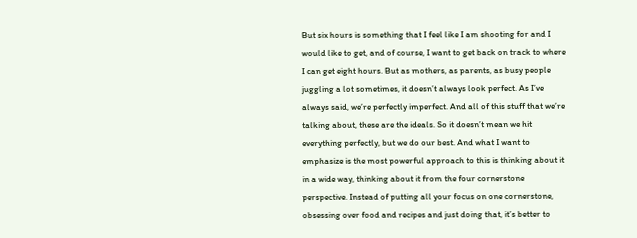But six hours is something that I feel like I am shooting for and I would like to get, and of course, I want to get back on track to where I can get eight hours. But as mothers, as parents, as busy people juggling a lot sometimes, it doesn’t always look perfect. As I’ve always said, we’re perfectly imperfect. And all of this stuff that we’re talking about, these are the ideals. So it doesn’t mean we hit everything perfectly, but we do our best. And what I want to emphasize is the most powerful approach to this is thinking about it in a wide way, thinking about it from the four cornerstone perspective. Instead of putting all your focus on one cornerstone, obsessing over food and recipes and just doing that, it’s better to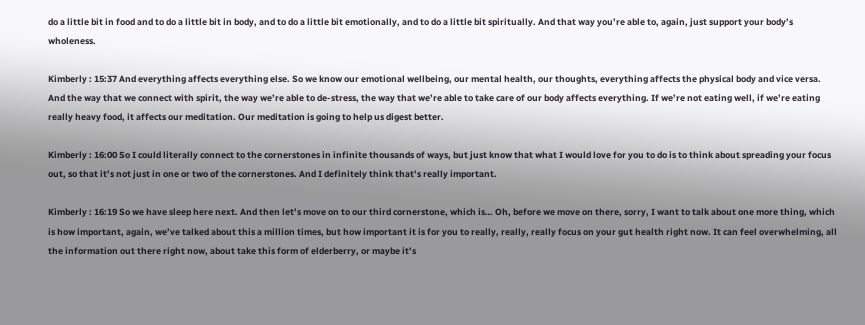do a little bit in food and to do a little bit in body, and to do a little bit emotionally, and to do a little bit spiritually. And that way you’re able to, again, just support your body’s wholeness.

Kimberly : 15:37 And everything affects everything else. So we know our emotional wellbeing, our mental health, our thoughts, everything affects the physical body and vice versa. And the way that we connect with spirit, the way we’re able to de-stress, the way that we’re able to take care of our body affects everything. If we’re not eating well, if we’re eating really heavy food, it affects our meditation. Our meditation is going to help us digest better.

Kimberly : 16:00 So I could literally connect to the cornerstones in infinite thousands of ways, but just know that what I would love for you to do is to think about spreading your focus out, so that it’s not just in one or two of the cornerstones. And I definitely think that’s really important.

Kimberly : 16:19 So we have sleep here next. And then let’s move on to our third cornerstone, which is… Oh, before we move on there, sorry, I want to talk about one more thing, which is how important, again, we’ve talked about this a million times, but how important it is for you to really, really, really focus on your gut health right now. It can feel overwhelming, all the information out there right now, about take this form of elderberry, or maybe it’s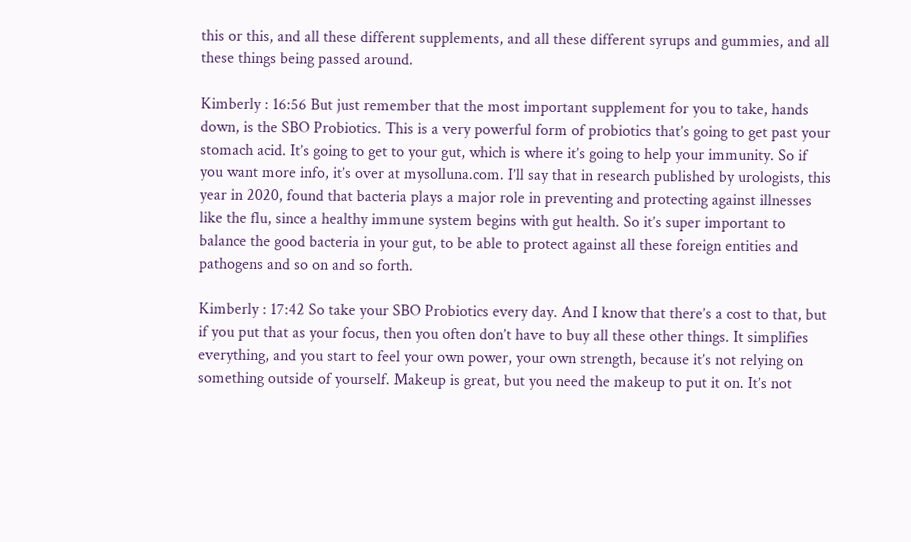this or this, and all these different supplements, and all these different syrups and gummies, and all these things being passed around.

Kimberly : 16:56 But just remember that the most important supplement for you to take, hands down, is the SBO Probiotics. This is a very powerful form of probiotics that’s going to get past your stomach acid. It’s going to get to your gut, which is where it’s going to help your immunity. So if you want more info, it’s over at mysolluna.com. I’ll say that in research published by urologists, this year in 2020, found that bacteria plays a major role in preventing and protecting against illnesses like the flu, since a healthy immune system begins with gut health. So it’s super important to balance the good bacteria in your gut, to be able to protect against all these foreign entities and pathogens and so on and so forth.

Kimberly : 17:42 So take your SBO Probiotics every day. And I know that there’s a cost to that, but if you put that as your focus, then you often don’t have to buy all these other things. It simplifies everything, and you start to feel your own power, your own strength, because it’s not relying on something outside of yourself. Makeup is great, but you need the makeup to put it on. It’s not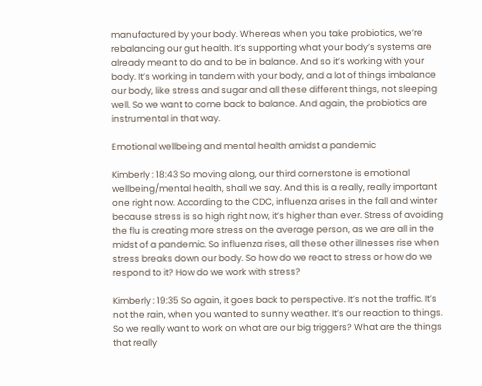manufactured by your body. Whereas when you take probiotics, we’re rebalancing our gut health. It’s supporting what your body’s systems are already meant to do and to be in balance. And so it’s working with your body. It’s working in tandem with your body, and a lot of things imbalance our body, like stress and sugar and all these different things, not sleeping well. So we want to come back to balance. And again, the probiotics are instrumental in that way.

Emotional wellbeing and mental health amidst a pandemic

Kimberly : 18:43 So moving along, our third cornerstone is emotional wellbeing/mental health, shall we say. And this is a really, really important one right now. According to the CDC, influenza arises in the fall and winter because stress is so high right now, it’s higher than ever. Stress of avoiding the flu is creating more stress on the average person, as we are all in the midst of a pandemic. So influenza rises, all these other illnesses rise when stress breaks down our body. So how do we react to stress or how do we respond to it? How do we work with stress?

Kimberly : 19:35 So again, it goes back to perspective. It’s not the traffic. It’s not the rain, when you wanted to sunny weather. It’s our reaction to things. So we really want to work on what are our big triggers? What are the things that really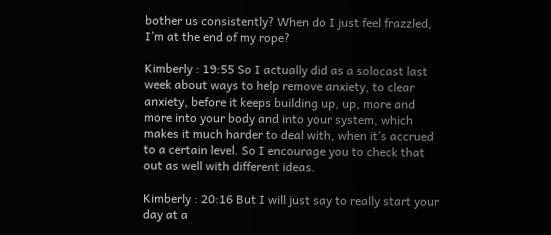bother us consistently? When do I just feel frazzled, I’m at the end of my rope?

Kimberly : 19:55 So I actually did as a solocast last week about ways to help remove anxiety, to clear anxiety, before it keeps building up, up, more and more into your body and into your system, which makes it much harder to deal with, when it’s accrued to a certain level. So I encourage you to check that out as well with different ideas.

Kimberly : 20:16 But I will just say to really start your day at a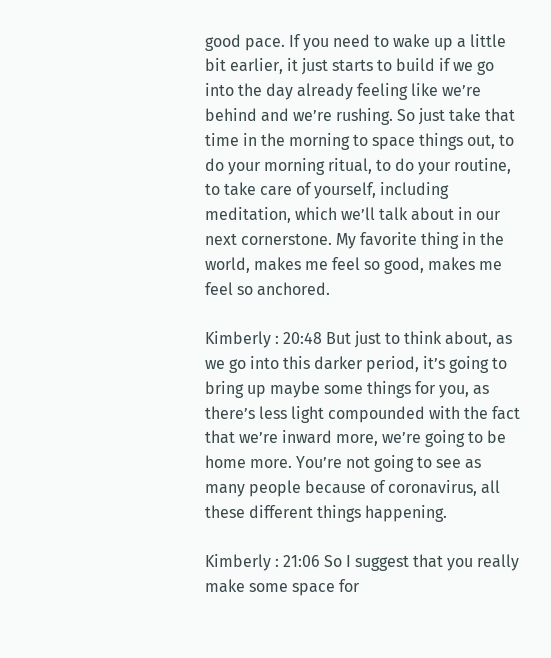good pace. If you need to wake up a little bit earlier, it just starts to build if we go into the day already feeling like we’re behind and we’re rushing. So just take that time in the morning to space things out, to do your morning ritual, to do your routine, to take care of yourself, including meditation, which we’ll talk about in our next cornerstone. My favorite thing in the world, makes me feel so good, makes me feel so anchored.

Kimberly : 20:48 But just to think about, as we go into this darker period, it’s going to bring up maybe some things for you, as there’s less light compounded with the fact that we’re inward more, we’re going to be home more. You’re not going to see as many people because of coronavirus, all these different things happening.

Kimberly : 21:06 So I suggest that you really make some space for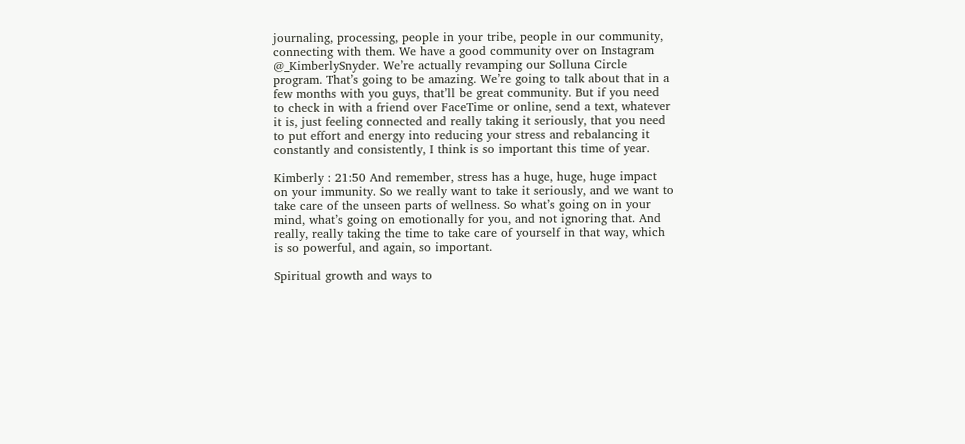journaling, processing, people in your tribe, people in our community, connecting with them. We have a good community over on Instagram @_KimberlySnyder. We’re actually revamping our Solluna Circle program. That’s going to be amazing. We’re going to talk about that in a few months with you guys, that’ll be great community. But if you need to check in with a friend over FaceTime or online, send a text, whatever it is, just feeling connected and really taking it seriously, that you need to put effort and energy into reducing your stress and rebalancing it constantly and consistently, I think is so important this time of year.

Kimberly : 21:50 And remember, stress has a huge, huge, huge impact on your immunity. So we really want to take it seriously, and we want to take care of the unseen parts of wellness. So what’s going on in your mind, what’s going on emotionally for you, and not ignoring that. And really, really taking the time to take care of yourself in that way, which is so powerful, and again, so important.

Spiritual growth and ways to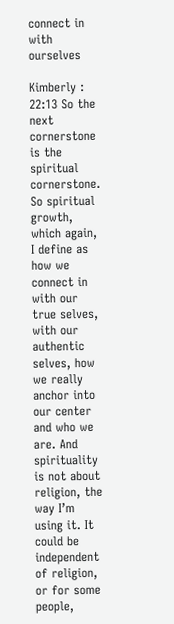connect in with ourselves

Kimberly : 22:13 So the next cornerstone is the spiritual cornerstone. So spiritual growth, which again, I define as how we connect in with our true selves, with our authentic selves, how we really anchor into our center and who we are. And spirituality is not about religion, the way I’m using it. It could be independent of religion, or for some people,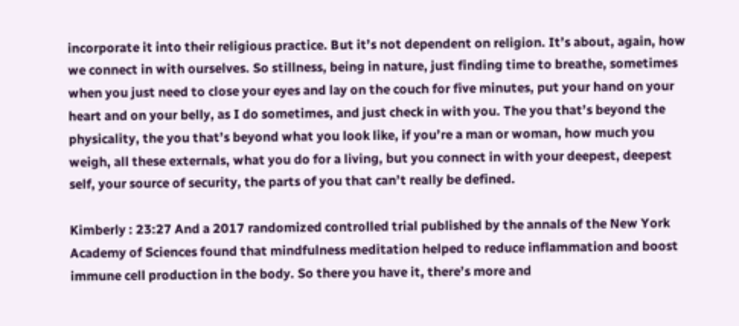incorporate it into their religious practice. But it’s not dependent on religion. It’s about, again, how we connect in with ourselves. So stillness, being in nature, just finding time to breathe, sometimes when you just need to close your eyes and lay on the couch for five minutes, put your hand on your heart and on your belly, as I do sometimes, and just check in with you. The you that’s beyond the physicality, the you that’s beyond what you look like, if you’re a man or woman, how much you weigh, all these externals, what you do for a living, but you connect in with your deepest, deepest self, your source of security, the parts of you that can’t really be defined.

Kimberly : 23:27 And a 2017 randomized controlled trial published by the annals of the New York Academy of Sciences found that mindfulness meditation helped to reduce inflammation and boost immune cell production in the body. So there you have it, there’s more and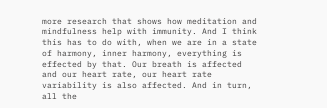more research that shows how meditation and mindfulness help with immunity. And I think this has to do with, when we are in a state of harmony, inner harmony, everything is effected by that. Our breath is affected and our heart rate, our heart rate variability is also affected. And in turn, all the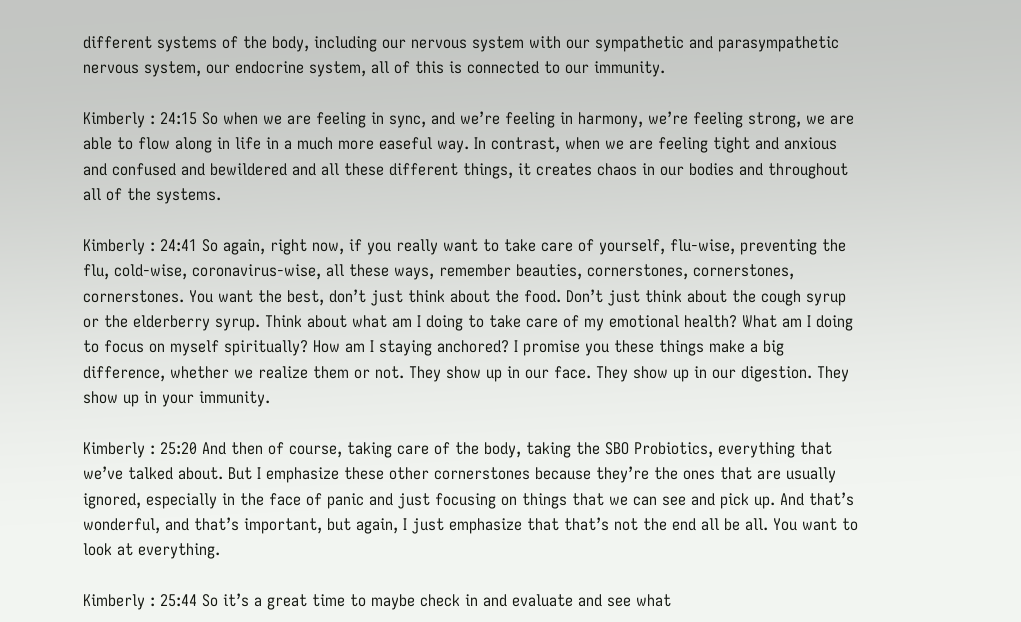different systems of the body, including our nervous system with our sympathetic and parasympathetic nervous system, our endocrine system, all of this is connected to our immunity.

Kimberly : 24:15 So when we are feeling in sync, and we’re feeling in harmony, we’re feeling strong, we are able to flow along in life in a much more easeful way. In contrast, when we are feeling tight and anxious and confused and bewildered and all these different things, it creates chaos in our bodies and throughout all of the systems.

Kimberly : 24:41 So again, right now, if you really want to take care of yourself, flu-wise, preventing the flu, cold-wise, coronavirus-wise, all these ways, remember beauties, cornerstones, cornerstones, cornerstones. You want the best, don’t just think about the food. Don’t just think about the cough syrup or the elderberry syrup. Think about what am I doing to take care of my emotional health? What am I doing to focus on myself spiritually? How am I staying anchored? I promise you these things make a big difference, whether we realize them or not. They show up in our face. They show up in our digestion. They show up in your immunity.

Kimberly : 25:20 And then of course, taking care of the body, taking the SBO Probiotics, everything that we’ve talked about. But I emphasize these other cornerstones because they’re the ones that are usually ignored, especially in the face of panic and just focusing on things that we can see and pick up. And that’s wonderful, and that’s important, but again, I just emphasize that that’s not the end all be all. You want to look at everything.

Kimberly : 25:44 So it’s a great time to maybe check in and evaluate and see what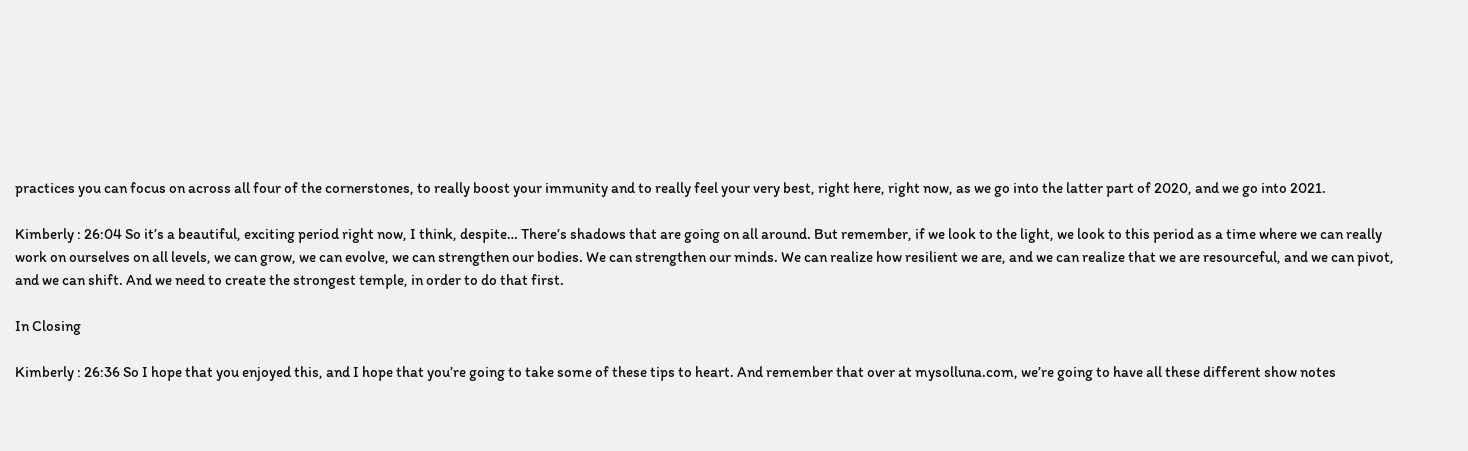practices you can focus on across all four of the cornerstones, to really boost your immunity and to really feel your very best, right here, right now, as we go into the latter part of 2020, and we go into 2021.

Kimberly : 26:04 So it’s a beautiful, exciting period right now, I think, despite… There’s shadows that are going on all around. But remember, if we look to the light, we look to this period as a time where we can really work on ourselves on all levels, we can grow, we can evolve, we can strengthen our bodies. We can strengthen our minds. We can realize how resilient we are, and we can realize that we are resourceful, and we can pivot, and we can shift. And we need to create the strongest temple, in order to do that first.

In Closing

Kimberly : 26:36 So I hope that you enjoyed this, and I hope that you’re going to take some of these tips to heart. And remember that over at mysolluna.com, we’re going to have all these different show notes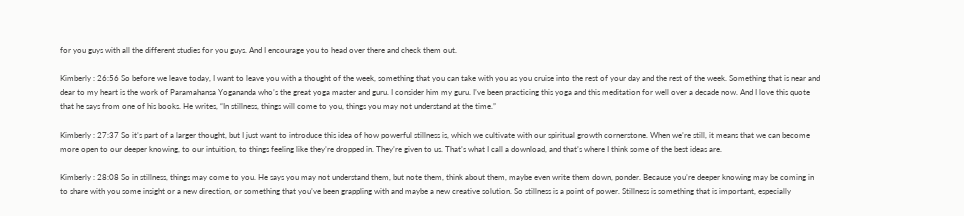for you guys with all the different studies for you guys. And I encourage you to head over there and check them out.

Kimberly : 26:56 So before we leave today, I want to leave you with a thought of the week, something that you can take with you as you cruise into the rest of your day and the rest of the week. Something that is near and dear to my heart is the work of Paramahansa Yogananda who’s the great yoga master and guru. I consider him my guru. I’ve been practicing this yoga and this meditation for well over a decade now. And I love this quote that he says from one of his books. He writes, “In stillness, things will come to you, things you may not understand at the time.”

Kimberly : 27:37 So it’s part of a larger thought, but I just want to introduce this idea of how powerful stillness is, which we cultivate with our spiritual growth cornerstone. When we’re still, it means that we can become more open to our deeper knowing, to our intuition, to things feeling like they’re dropped in. They’re given to us. That’s what I call a download, and that’s where I think some of the best ideas are.

Kimberly : 28:08 So in stillness, things may come to you. He says you may not understand them, but note them, think about them, maybe even write them down, ponder. Because you’re deeper knowing may be coming in to share with you some insight or a new direction, or something that you’ve been grappling with and maybe a new creative solution. So stillness is a point of power. Stillness is something that is important, especially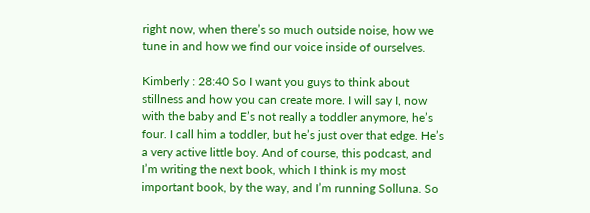right now, when there’s so much outside noise, how we tune in and how we find our voice inside of ourselves.

Kimberly : 28:40 So I want you guys to think about stillness and how you can create more. I will say I, now with the baby and E’s not really a toddler anymore, he’s four. I call him a toddler, but he’s just over that edge. He’s a very active little boy. And of course, this podcast, and I’m writing the next book, which I think is my most important book, by the way, and I’m running Solluna. So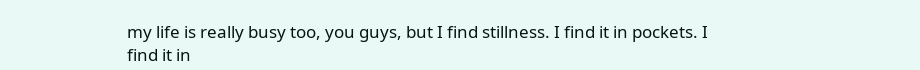my life is really busy too, you guys, but I find stillness. I find it in pockets. I find it in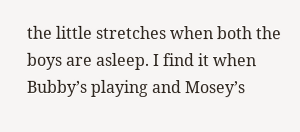the little stretches when both the boys are asleep. I find it when Bubby’s playing and Mosey’s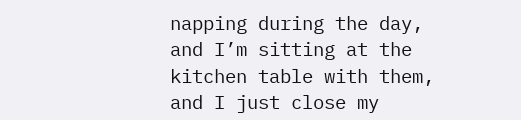napping during the day, and I’m sitting at the kitchen table with them, and I just close my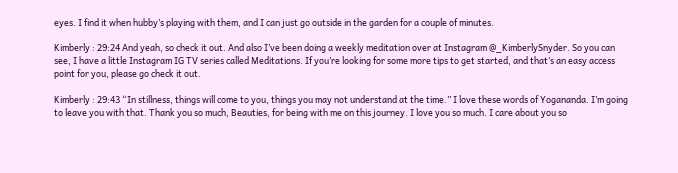eyes. I find it when hubby’s playing with them, and I can just go outside in the garden for a couple of minutes.

Kimberly : 29:24 And yeah, so check it out. And also I’ve been doing a weekly meditation over at Instagram @_KimberlySnyder. So you can see, I have a little Instagram IG TV series called Meditations. If you’re looking for some more tips to get started, and that’s an easy access point for you, please go check it out.

Kimberly : 29:43 “In stillness, things will come to you, things you may not understand at the time.” I love these words of Yogananda. I’m going to leave you with that. Thank you so much, Beauties, for being with me on this journey. I love you so much. I care about you so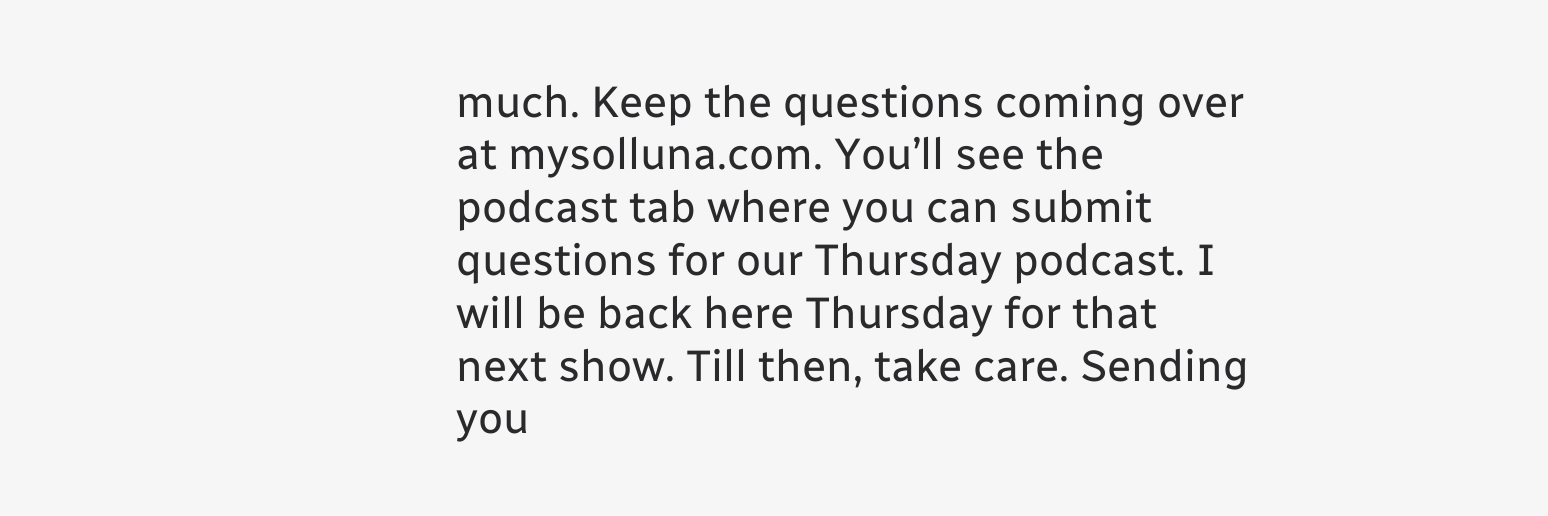much. Keep the questions coming over at mysolluna.com. You’ll see the podcast tab where you can submit questions for our Thursday podcast. I will be back here Thursday for that next show. Till then, take care. Sending you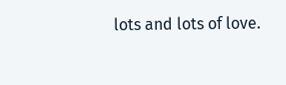lots and lots of love.